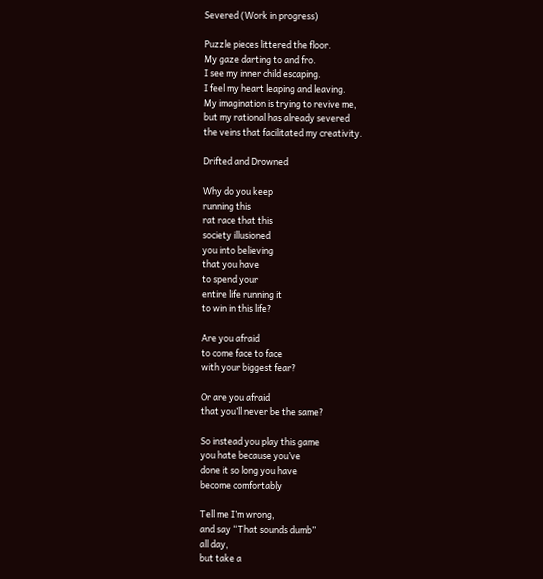Severed (Work in progress)

Puzzle pieces littered the floor.
My gaze darting to and fro.
I see my inner child escaping.
I feel my heart leaping and leaving.
My imagination is trying to revive me,
but my rational has already severed
the veins that facilitated my creativity.

Drifted and Drowned

Why do you keep
running this
rat race that this
society illusioned
you into believing
that you have
to spend your
entire life running it
to win in this life?

Are you afraid
to come face to face
with your biggest fear?

Or are you afraid
that you’ll never be the same?

So instead you play this game
you hate because you’ve
done it so long you have
become comfortably

Tell me I’m wrong,
and say “That sounds dumb”
all day,
but take a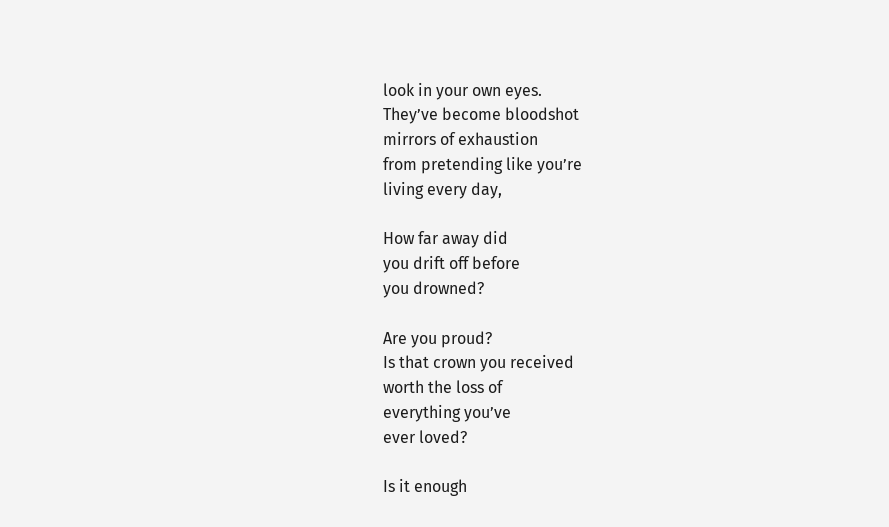look in your own eyes.
They’ve become bloodshot
mirrors of exhaustion
from pretending like you’re
living every day,

How far away did
you drift off before
you drowned?

Are you proud?
Is that crown you received
worth the loss of
everything you’ve
ever loved?

Is it enough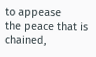to appease
the peace that is
chained,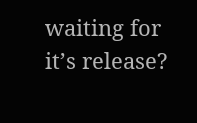waiting for
it’s release?